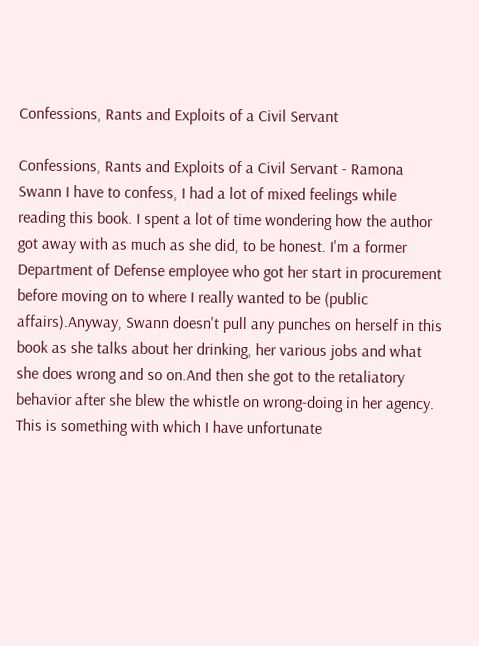Confessions, Rants and Exploits of a Civil Servant

Confessions, Rants and Exploits of a Civil Servant - Ramona Swann I have to confess, I had a lot of mixed feelings while reading this book. I spent a lot of time wondering how the author got away with as much as she did, to be honest. I'm a former Department of Defense employee who got her start in procurement before moving on to where I really wanted to be (public affairs).Anyway, Swann doesn't pull any punches on herself in this book as she talks about her drinking, her various jobs and what she does wrong and so on.And then she got to the retaliatory behavior after she blew the whistle on wrong-doing in her agency. This is something with which I have unfortunate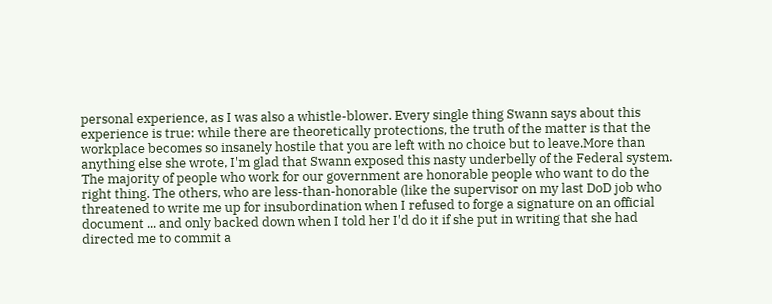personal experience, as I was also a whistle-blower. Every single thing Swann says about this experience is true: while there are theoretically protections, the truth of the matter is that the workplace becomes so insanely hostile that you are left with no choice but to leave.More than anything else she wrote, I'm glad that Swann exposed this nasty underbelly of the Federal system. The majority of people who work for our government are honorable people who want to do the right thing. The others, who are less-than-honorable (like the supervisor on my last DoD job who threatened to write me up for insubordination when I refused to forge a signature on an official document ... and only backed down when I told her I'd do it if she put in writing that she had directed me to commit a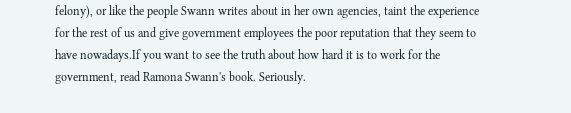felony), or like the people Swann writes about in her own agencies, taint the experience for the rest of us and give government employees the poor reputation that they seem to have nowadays.If you want to see the truth about how hard it is to work for the government, read Ramona Swann's book. Seriously.